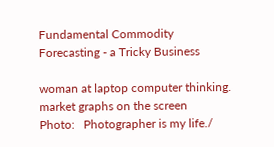Fundamental Commodity Forecasting - a Tricky Business

woman at laptop computer thinking. market graphs on the screen
Photo:   Photographer is my life./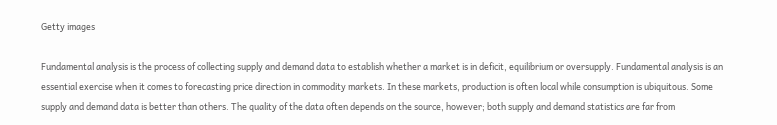Getty images

Fundamental analysis is the process of collecting supply and demand data to establish whether a market is in deficit, equilibrium or oversupply. Fundamental analysis is an essential exercise when it comes to forecasting price direction in commodity markets. In these markets, production is often local while consumption is ubiquitous. Some supply and demand data is better than others. The quality of the data often depends on the source, however; both supply and demand statistics are far from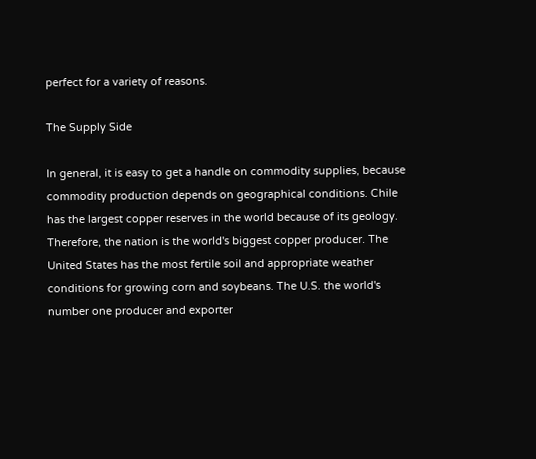perfect for a variety of reasons.

The Supply Side

In general, it is easy to get a handle on commodity supplies, because commodity production depends on geographical conditions. Chile has the largest copper reserves in the world because of its geology. Therefore, the nation is the world's biggest copper producer. The United States has the most fertile soil and appropriate weather conditions for growing corn and soybeans. The U.S. the world's number one producer and exporter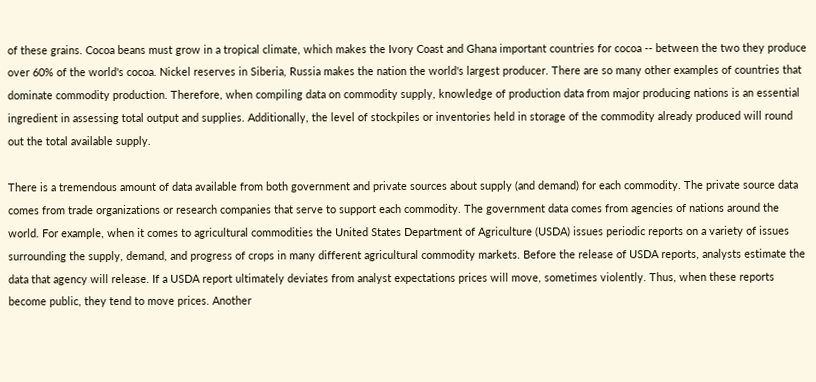of these grains. Cocoa beans must grow in a tropical climate, which makes the Ivory Coast and Ghana important countries for cocoa -- between the two they produce over 60% of the world's cocoa. Nickel reserves in Siberia, Russia makes the nation the world's largest producer. There are so many other examples of countries that dominate commodity production. Therefore, when compiling data on commodity supply, knowledge of production data from major producing nations is an essential ingredient in assessing total output and supplies. Additionally, the level of stockpiles or inventories held in storage of the commodity already produced will round out the total available supply.

There is a tremendous amount of data available from both government and private sources about supply (and demand) for each commodity. The private source data comes from trade organizations or research companies that serve to support each commodity. The government data comes from agencies of nations around the world. For example, when it comes to agricultural commodities the United States Department of Agriculture (USDA) issues periodic reports on a variety of issues surrounding the supply, demand, and progress of crops in many different agricultural commodity markets. Before the release of USDA reports, analysts estimate the data that agency will release. If a USDA report ultimately deviates from analyst expectations prices will move, sometimes violently. Thus, when these reports become public, they tend to move prices. Another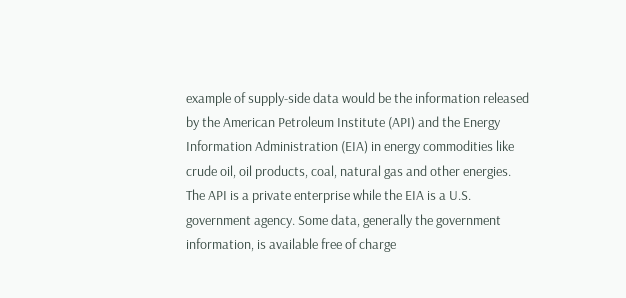example of supply-side data would be the information released by the American Petroleum Institute (API) and the Energy Information Administration (EIA) in energy commodities like crude oil, oil products, coal, natural gas and other energies. The API is a private enterprise while the EIA is a U.S. government agency. Some data, generally the government information, is available free of charge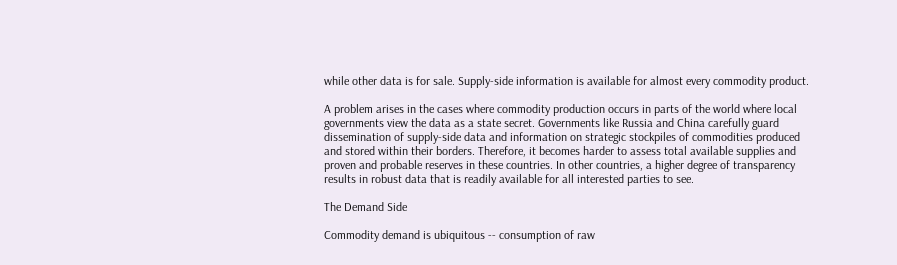while other data is for sale. Supply-side information is available for almost every commodity product.

A problem arises in the cases where commodity production occurs in parts of the world where local governments view the data as a state secret. Governments like Russia and China carefully guard dissemination of supply-side data and information on strategic stockpiles of commodities produced and stored within their borders. Therefore, it becomes harder to assess total available supplies and proven and probable reserves in these countries. In other countries, a higher degree of transparency results in robust data that is readily available for all interested parties to see.

The Demand Side

Commodity demand is ubiquitous -- consumption of raw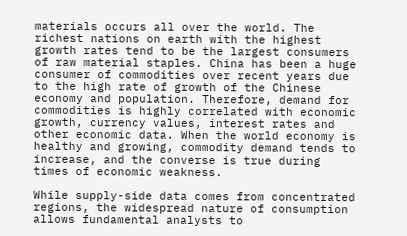materials occurs all over the world. The richest nations on earth with the highest growth rates tend to be the largest consumers of raw material staples. China has been a huge consumer of commodities over recent years due to the high rate of growth of the Chinese economy and population. Therefore, demand for commodities is highly correlated with economic growth, currency values, interest rates and other economic data. When the world economy is healthy and growing, commodity demand tends to increase, and the converse is true during times of economic weakness.

While supply-side data comes from concentrated regions, the widespread nature of consumption allows fundamental analysts to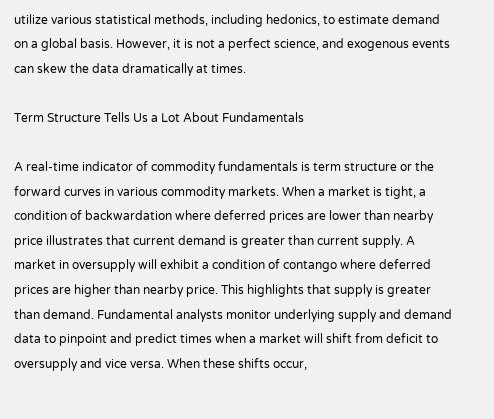utilize various statistical methods, including hedonics, to estimate demand on a global basis. However, it is not a perfect science, and exogenous events can skew the data dramatically at times.

Term Structure Tells Us a Lot About Fundamentals

A real-time indicator of commodity fundamentals is term structure or the forward curves in various commodity markets. When a market is tight, a condition of backwardation where deferred prices are lower than nearby price illustrates that current demand is greater than current supply. A market in oversupply will exhibit a condition of contango where deferred prices are higher than nearby price. This highlights that supply is greater than demand. Fundamental analysts monitor underlying supply and demand data to pinpoint and predict times when a market will shift from deficit to oversupply and vice versa. When these shifts occur,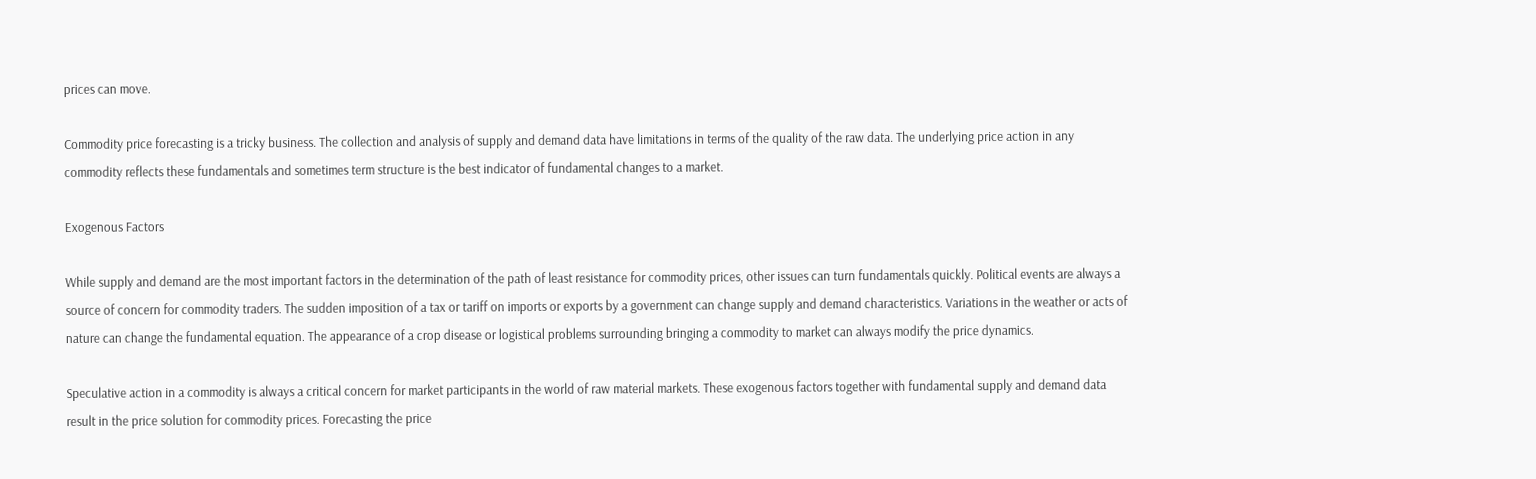prices can move.

Commodity price forecasting is a tricky business. The collection and analysis of supply and demand data have limitations in terms of the quality of the raw data. The underlying price action in any commodity reflects these fundamentals and sometimes term structure is the best indicator of fundamental changes to a market.

Exogenous Factors

While supply and demand are the most important factors in the determination of the path of least resistance for commodity prices, other issues can turn fundamentals quickly. Political events are always a source of concern for commodity traders. The sudden imposition of a tax or tariff on imports or exports by a government can change supply and demand characteristics. Variations in the weather or acts of nature can change the fundamental equation. The appearance of a crop disease or logistical problems surrounding bringing a commodity to market can always modify the price dynamics.

Speculative action in a commodity is always a critical concern for market participants in the world of raw material markets. These exogenous factors together with fundamental supply and demand data result in the price solution for commodity prices. Forecasting the price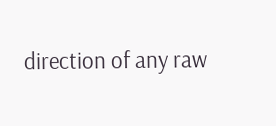direction of any raw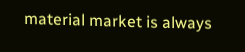material market is always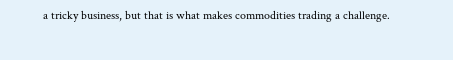a tricky business, but that is what makes commodities trading a challenge.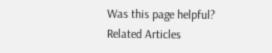Was this page helpful?
Related Articles